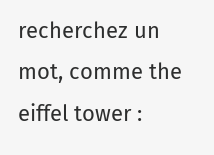recherchez un mot, comme the eiffel tower :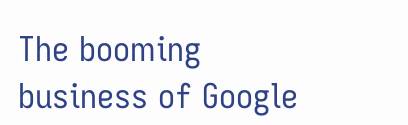The booming business of Google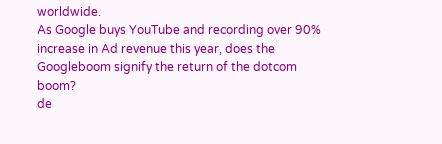worldwide.
As Google buys YouTube and recording over 90% increase in Ad revenue this year, does the Googleboom signify the return of the dotcom boom?
de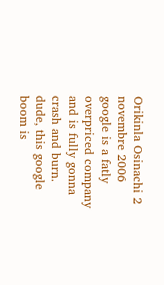Orikinla Osinachi 2 novembre 2006
google is a fatly overpriced company and is fully gonna crash and burn.
dude, this google boom is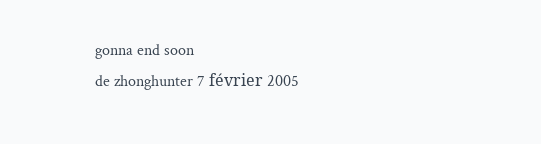gonna end soon
de zhonghunter 7 février 2005